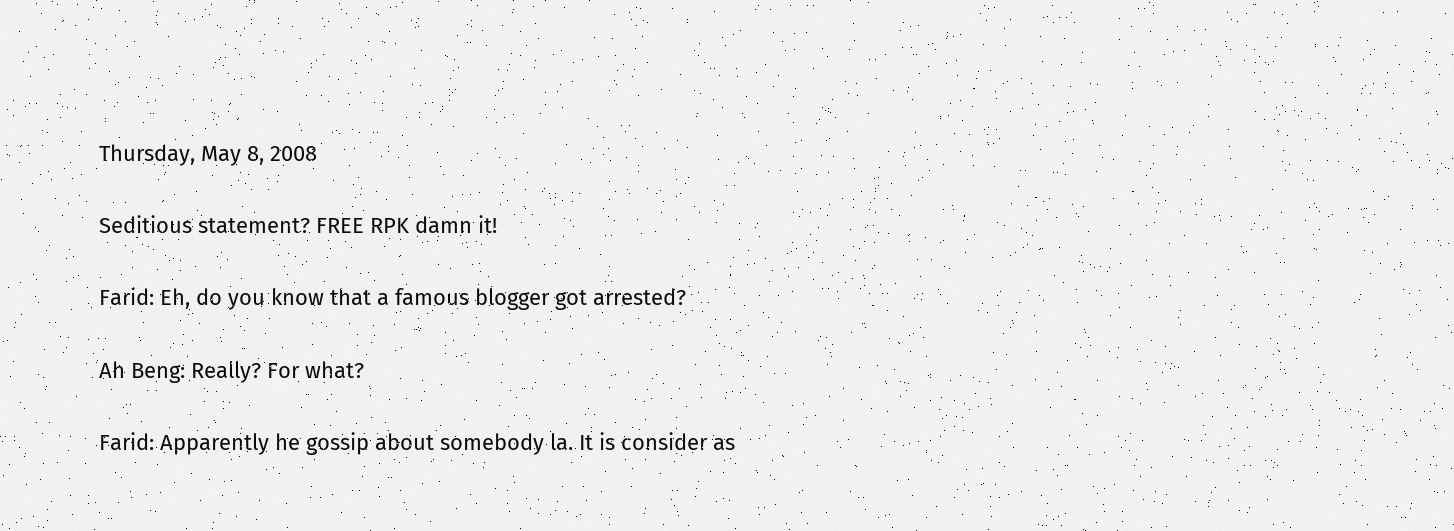Thursday, May 8, 2008

Seditious statement? FREE RPK damn it!

Farid: Eh, do you know that a famous blogger got arrested?

Ah Beng: Really? For what?

Farid: Apparently he gossip about somebody la. It is consider as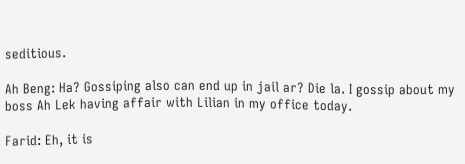seditious.

Ah Beng: Ha? Gossiping also can end up in jail ar? Die la. I gossip about my boss Ah Lek having affair with Lilian in my office today.

Farid: Eh, it is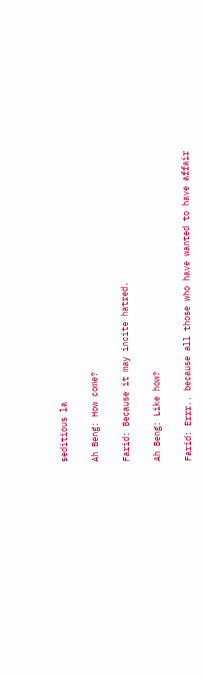seditious la

Ah Beng: How come?

Farid: Because it may incite hatred.

Ah Beng: Like how?

Farid: Errr.. because all those who have wanted to have affair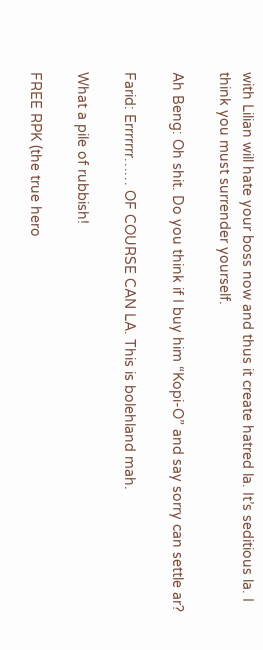with Lilian will hate your boss now and thus it create hatred la. It’s seditious la. I think you must surrender yourself.

Ah Beng: Oh shit. Do you think if I buy him “Kopi-O” and say sorry can settle ar?

Farid: Errrrrrr…… OF COURSE CAN LA. This is bolehland mah.

What a pile of rubbish!

FREE RPK (the true hero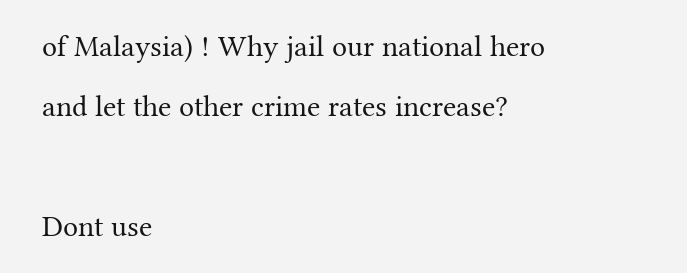of Malaysia) ! Why jail our national hero and let the other crime rates increase?

Dont use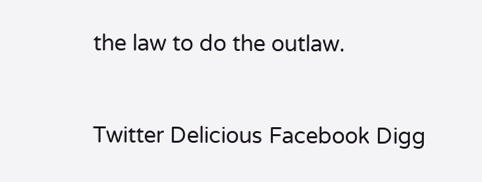the law to do the outlaw.


Twitter Delicious Facebook Digg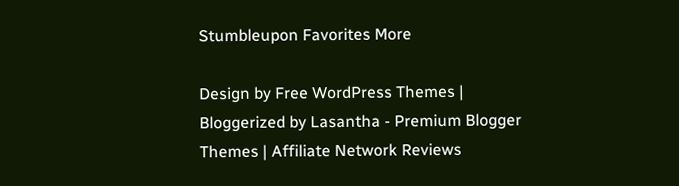Stumbleupon Favorites More

Design by Free WordPress Themes | Bloggerized by Lasantha - Premium Blogger Themes | Affiliate Network Reviews